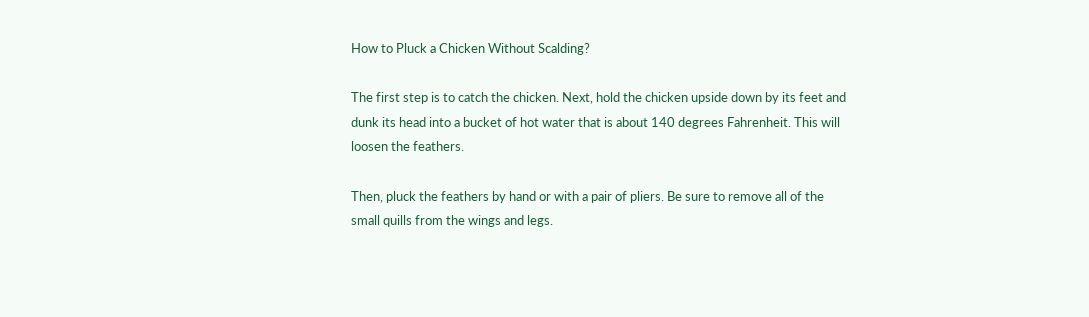How to Pluck a Chicken Without Scalding?

The first step is to catch the chicken. Next, hold the chicken upside down by its feet and dunk its head into a bucket of hot water that is about 140 degrees Fahrenheit. This will loosen the feathers.

Then, pluck the feathers by hand or with a pair of pliers. Be sure to remove all of the small quills from the wings and legs.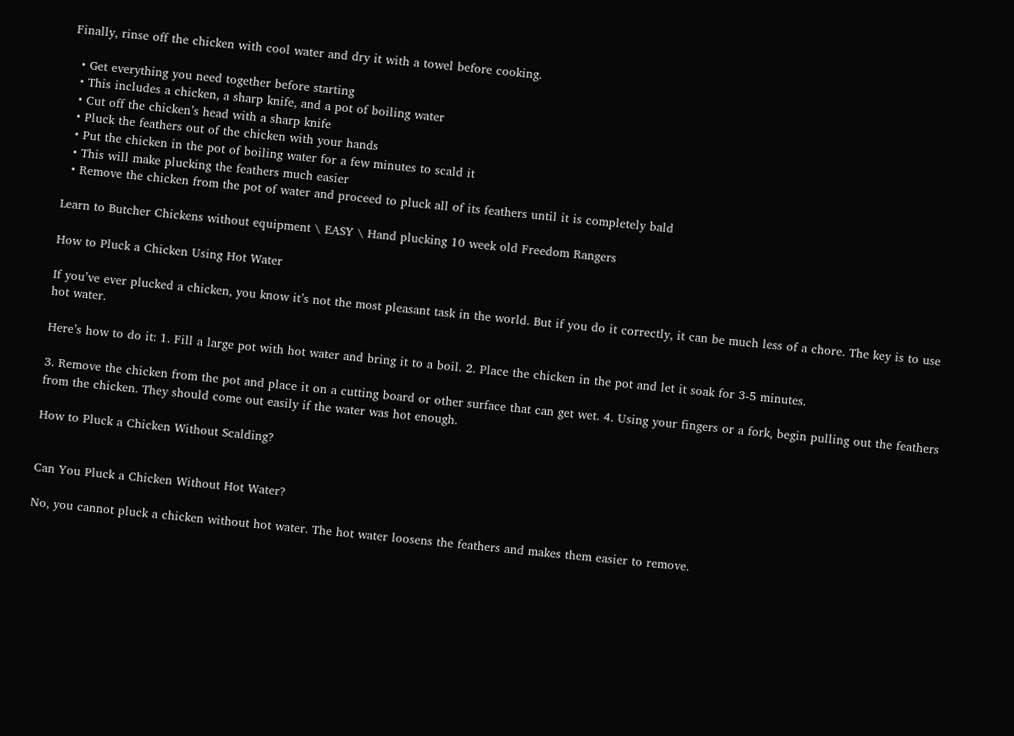Finally, rinse off the chicken with cool water and dry it with a towel before cooking.

  • Get everything you need together before starting
  • This includes a chicken, a sharp knife, and a pot of boiling water
  • Cut off the chicken’s head with a sharp knife
  • Pluck the feathers out of the chicken with your hands
  • Put the chicken in the pot of boiling water for a few minutes to scald it
  • This will make plucking the feathers much easier
  • Remove the chicken from the pot of water and proceed to pluck all of its feathers until it is completely bald

Learn to Butcher Chickens without equipment \ EASY \ Hand plucking 10 week old Freedom Rangers

How to Pluck a Chicken Using Hot Water

If you’ve ever plucked a chicken, you know it’s not the most pleasant task in the world. But if you do it correctly, it can be much less of a chore. The key is to use hot water.

Here’s how to do it: 1. Fill a large pot with hot water and bring it to a boil. 2. Place the chicken in the pot and let it soak for 3-5 minutes.

3. Remove the chicken from the pot and place it on a cutting board or other surface that can get wet. 4. Using your fingers or a fork, begin pulling out the feathers from the chicken. They should come out easily if the water was hot enough.

How to Pluck a Chicken Without Scalding?


Can You Pluck a Chicken Without Hot Water?

No, you cannot pluck a chicken without hot water. The hot water loosens the feathers and makes them easier to remove.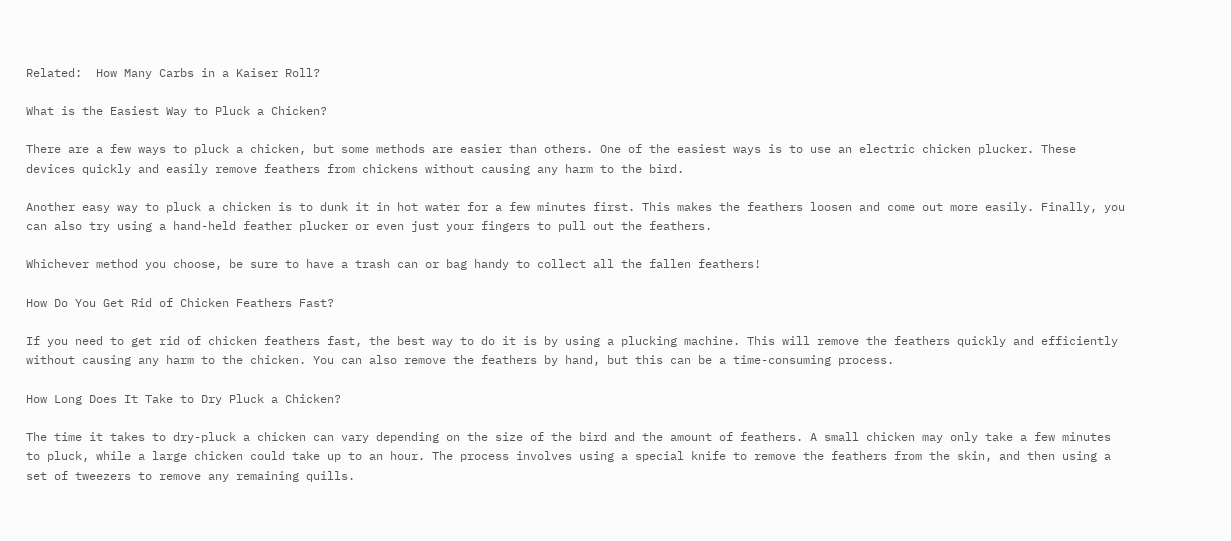Related:  How Many Carbs in a Kaiser Roll?

What is the Easiest Way to Pluck a Chicken?

There are a few ways to pluck a chicken, but some methods are easier than others. One of the easiest ways is to use an electric chicken plucker. These devices quickly and easily remove feathers from chickens without causing any harm to the bird.

Another easy way to pluck a chicken is to dunk it in hot water for a few minutes first. This makes the feathers loosen and come out more easily. Finally, you can also try using a hand-held feather plucker or even just your fingers to pull out the feathers.

Whichever method you choose, be sure to have a trash can or bag handy to collect all the fallen feathers!

How Do You Get Rid of Chicken Feathers Fast?

If you need to get rid of chicken feathers fast, the best way to do it is by using a plucking machine. This will remove the feathers quickly and efficiently without causing any harm to the chicken. You can also remove the feathers by hand, but this can be a time-consuming process.

How Long Does It Take to Dry Pluck a Chicken?

The time it takes to dry-pluck a chicken can vary depending on the size of the bird and the amount of feathers. A small chicken may only take a few minutes to pluck, while a large chicken could take up to an hour. The process involves using a special knife to remove the feathers from the skin, and then using a set of tweezers to remove any remaining quills.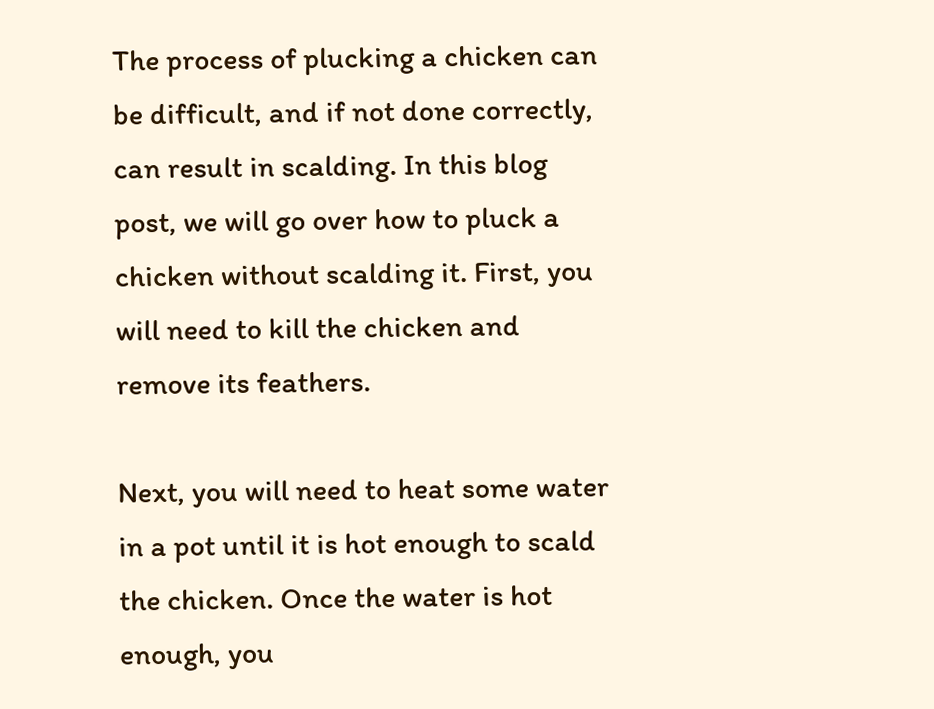The process of plucking a chicken can be difficult, and if not done correctly, can result in scalding. In this blog post, we will go over how to pluck a chicken without scalding it. First, you will need to kill the chicken and remove its feathers.

Next, you will need to heat some water in a pot until it is hot enough to scald the chicken. Once the water is hot enough, you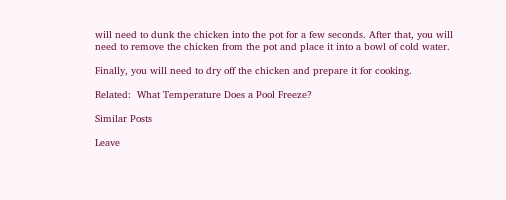will need to dunk the chicken into the pot for a few seconds. After that, you will need to remove the chicken from the pot and place it into a bowl of cold water.

Finally, you will need to dry off the chicken and prepare it for cooking.

Related:  What Temperature Does a Pool Freeze?

Similar Posts

Leave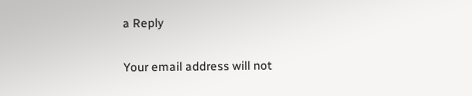a Reply

Your email address will not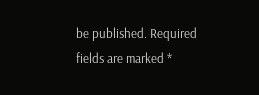be published. Required fields are marked *